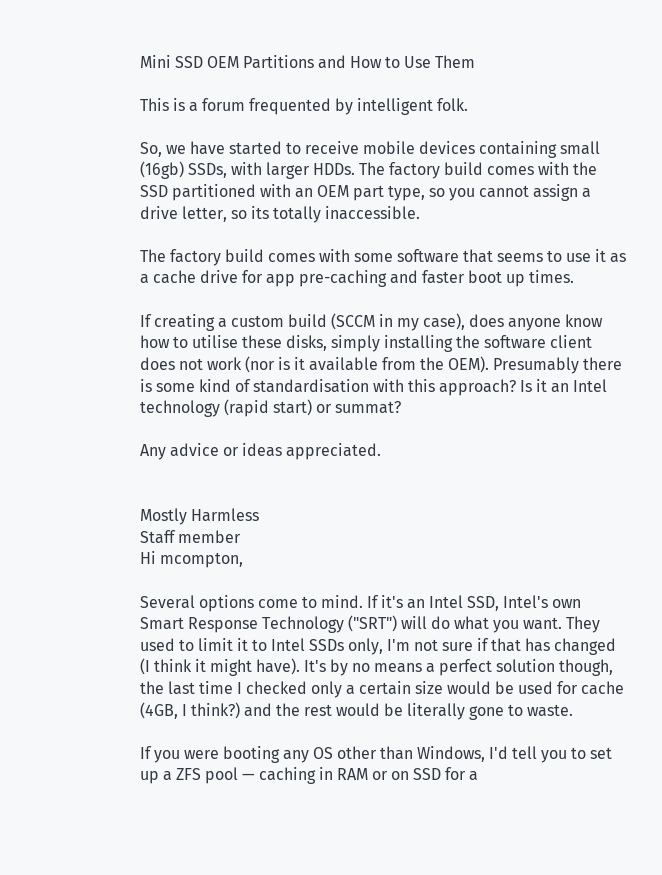Mini SSD OEM Partitions and How to Use Them

This is a forum frequented by intelligent folk.

So, we have started to receive mobile devices containing small (16gb) SSDs, with larger HDDs. The factory build comes with the SSD partitioned with an OEM part type, so you cannot assign a drive letter, so its totally inaccessible.

The factory build comes with some software that seems to use it as a cache drive for app pre-caching and faster boot up times.

If creating a custom build (SCCM in my case), does anyone know how to utilise these disks, simply installing the software client does not work (nor is it available from the OEM). Presumably there is some kind of standardisation with this approach? Is it an Intel technology (rapid start) or summat?

Any advice or ideas appreciated.


Mostly Harmless
Staff member
Hi mcompton,

Several options come to mind. If it's an Intel SSD, Intel's own Smart Response Technology ("SRT") will do what you want. They used to limit it to Intel SSDs only, I'm not sure if that has changed (I think it might have). It's by no means a perfect solution though, the last time I checked only a certain size would be used for cache (4GB, I think?) and the rest would be literally gone to waste.

If you were booting any OS other than Windows, I'd tell you to set up a ZFS pool — caching in RAM or on SSD for a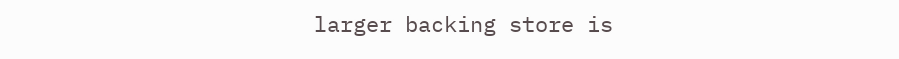larger backing store is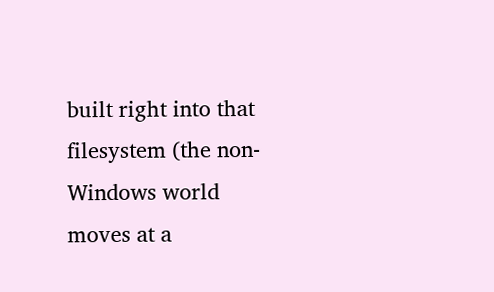built right into that filesystem (the non-Windows world moves at a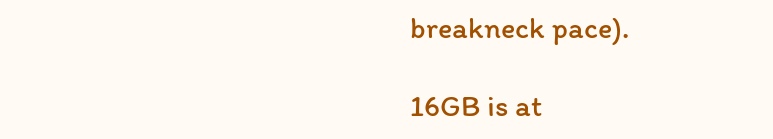breakneck pace).

16GB is at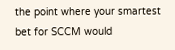the point where your smartest bet for SCCM would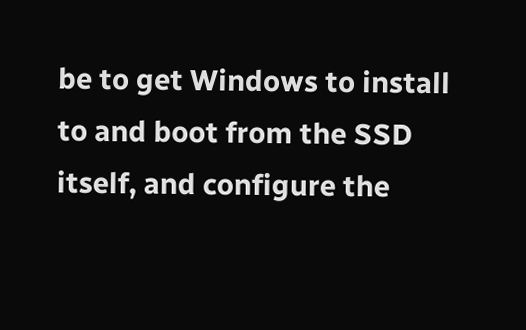be to get Windows to install to and boot from the SSD itself, and configure the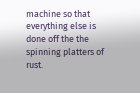machine so that everything else is done off the the spinning platters of rust.